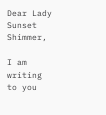Dear Lady Sunset Shimmer,

I am writing to you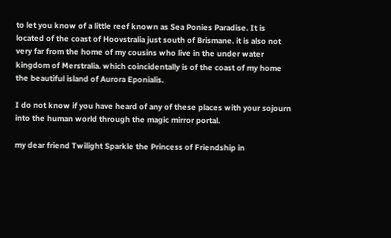to let you know of a little reef known as Sea Ponies Paradise. It is located of the coast of Hoovstralia just south of Brismane. it is also not very far from the home of my cousins who live in the under water kingdom of Merstralia. which coincidentally is of the coast of my home the beautiful island of Aurora Eponialis.

I do not know if you have heard of any of these places with your sojourn into the human world through the magic mirror portal.

my dear friend Twilight Sparkle the Princess of Friendship in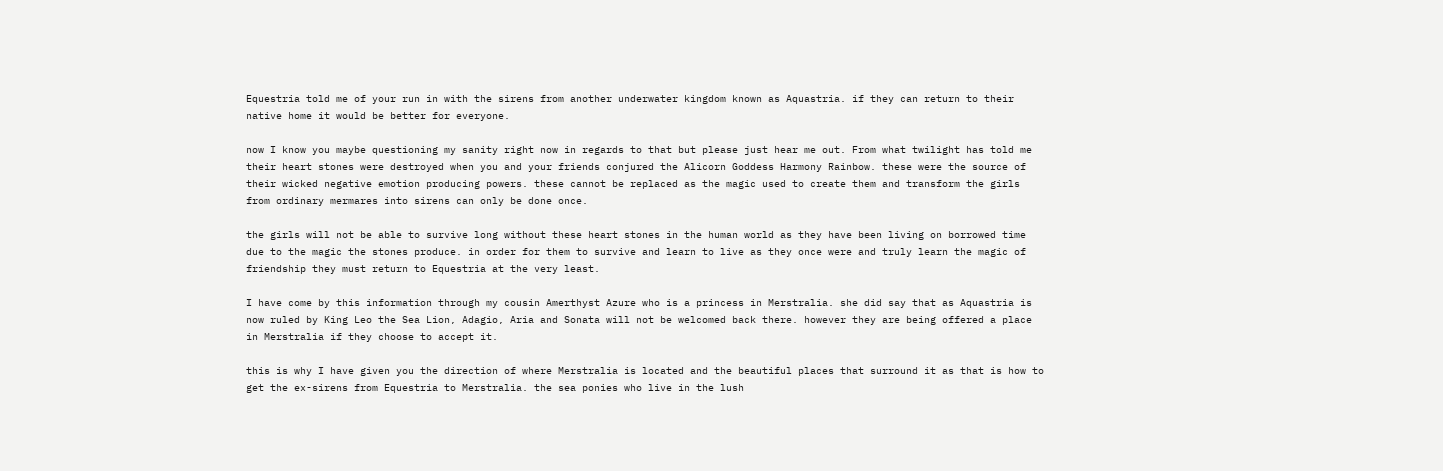Equestria told me of your run in with the sirens from another underwater kingdom known as Aquastria. if they can return to their native home it would be better for everyone.

now I know you maybe questioning my sanity right now in regards to that but please just hear me out. From what twilight has told me their heart stones were destroyed when you and your friends conjured the Alicorn Goddess Harmony Rainbow. these were the source of their wicked negative emotion producing powers. these cannot be replaced as the magic used to create them and transform the girls from ordinary mermares into sirens can only be done once.

the girls will not be able to survive long without these heart stones in the human world as they have been living on borrowed time due to the magic the stones produce. in order for them to survive and learn to live as they once were and truly learn the magic of friendship they must return to Equestria at the very least.

I have come by this information through my cousin Amerthyst Azure who is a princess in Merstralia. she did say that as Aquastria is now ruled by King Leo the Sea Lion, Adagio, Aria and Sonata will not be welcomed back there. however they are being offered a place in Merstralia if they choose to accept it.

this is why I have given you the direction of where Merstralia is located and the beautiful places that surround it as that is how to get the ex-sirens from Equestria to Merstralia. the sea ponies who live in the lush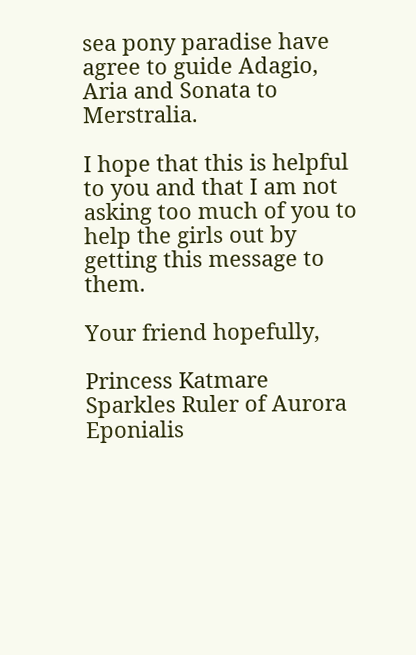sea pony paradise have agree to guide Adagio, Aria and Sonata to Merstralia.

I hope that this is helpful to you and that I am not asking too much of you to help the girls out by getting this message to them.

Your friend hopefully,

Princess Katmare Sparkles Ruler of Aurora Eponialis